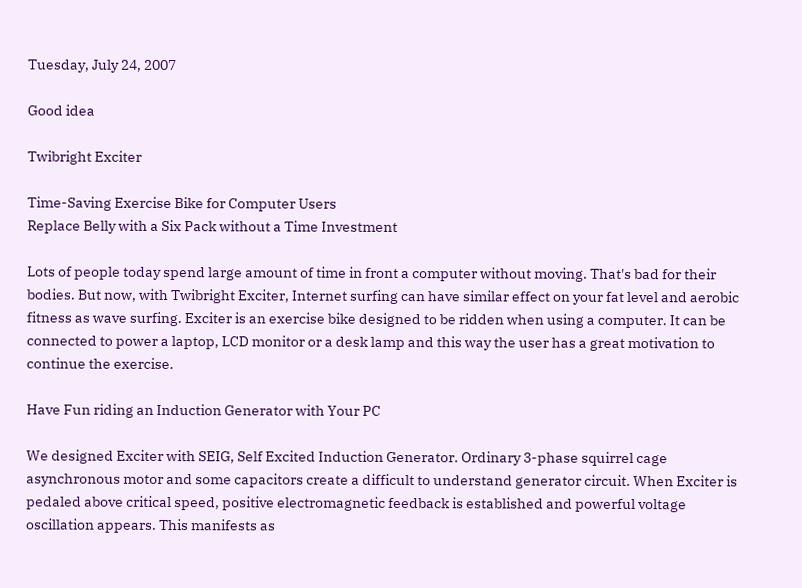Tuesday, July 24, 2007

Good idea

Twibright Exciter

Time-Saving Exercise Bike for Computer Users
Replace Belly with a Six Pack without a Time Investment

Lots of people today spend large amount of time in front a computer without moving. That's bad for their bodies. But now, with Twibright Exciter, Internet surfing can have similar effect on your fat level and aerobic fitness as wave surfing. Exciter is an exercise bike designed to be ridden when using a computer. It can be connected to power a laptop, LCD monitor or a desk lamp and this way the user has a great motivation to continue the exercise.

Have Fun riding an Induction Generator with Your PC

We designed Exciter with SEIG, Self Excited Induction Generator. Ordinary 3-phase squirrel cage asynchronous motor and some capacitors create a difficult to understand generator circuit. When Exciter is pedaled above critical speed, positive electromagnetic feedback is established and powerful voltage oscillation appears. This manifests as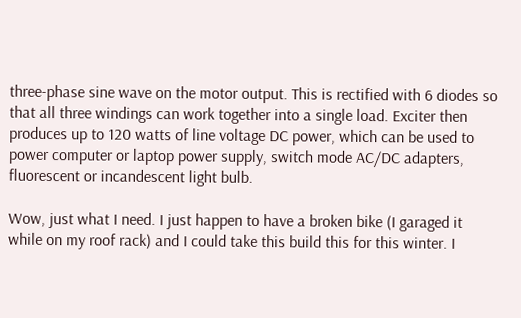three-phase sine wave on the motor output. This is rectified with 6 diodes so that all three windings can work together into a single load. Exciter then produces up to 120 watts of line voltage DC power, which can be used to power computer or laptop power supply, switch mode AC/DC adapters, fluorescent or incandescent light bulb.

Wow, just what I need. I just happen to have a broken bike (I garaged it while on my roof rack) and I could take this build this for this winter. I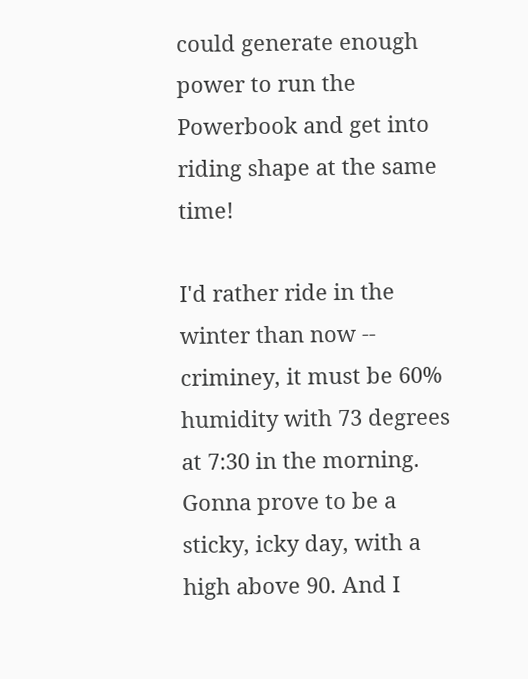could generate enough power to run the Powerbook and get into riding shape at the same time!

I'd rather ride in the winter than now -- criminey, it must be 60% humidity with 73 degrees at 7:30 in the morning. Gonna prove to be a sticky, icky day, with a high above 90. And I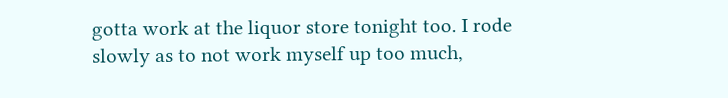gotta work at the liquor store tonight too. I rode slowly as to not work myself up too much,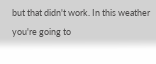but that didn't work. In this weather you're going to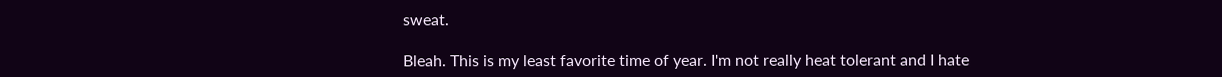sweat.

Bleah. This is my least favorite time of year. I'm not really heat tolerant and I hate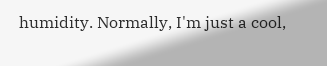humidity. Normally, I'm just a cool,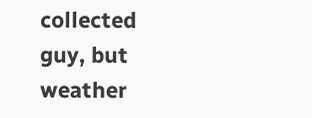collected guy, but weather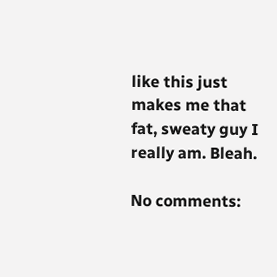like this just makes me that fat, sweaty guy I really am. Bleah.

No comments: